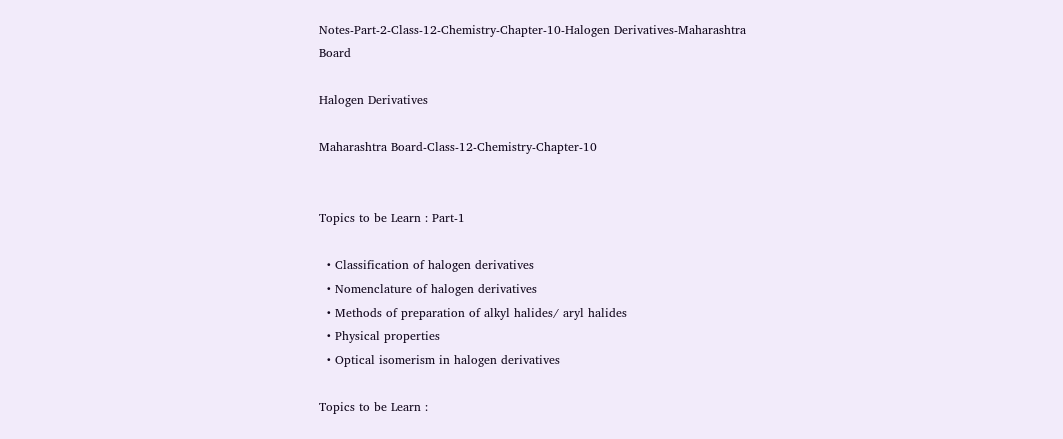Notes-Part-2-Class-12-Chemistry-Chapter-10-Halogen Derivatives-Maharashtra Board

Halogen Derivatives

Maharashtra Board-Class-12-Chemistry-Chapter-10


Topics to be Learn : Part-1

  • Classification of halogen derivatives
  • Nomenclature of halogen derivatives
  • Methods of preparation of alkyl halides/ aryl halides
  • Physical properties
  • Optical isomerism in halogen derivatives

Topics to be Learn :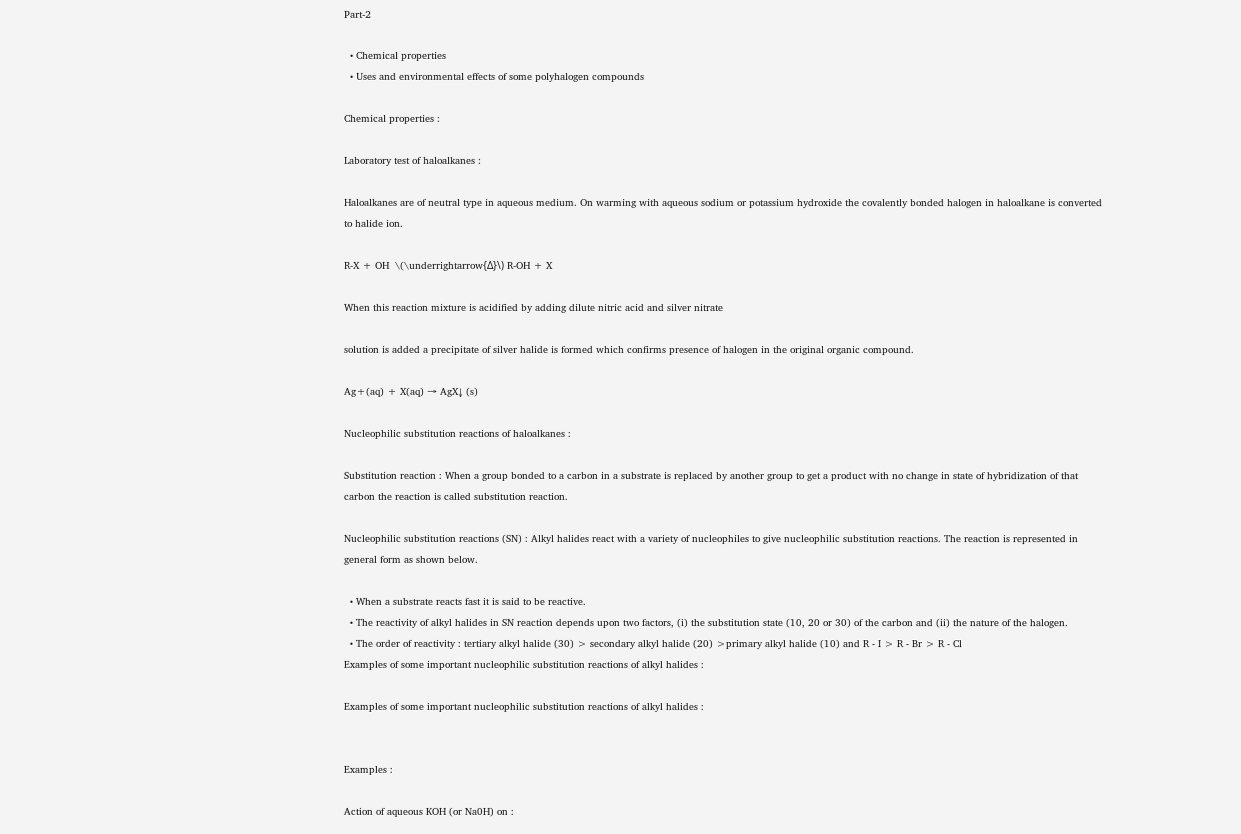Part-2

  • Chemical properties
  • Uses and environmental effects of some polyhalogen compounds

Chemical properties :

Laboratory test of haloalkanes :

Haloalkanes are of neutral type in aqueous medium. On warming with aqueous sodium or potassium hydroxide the covalently bonded halogen in haloalkane is converted to halide ion.

R-X + OH  \(\underrightarrow{Δ}\) R-OH + X

When this reaction mixture is acidified by adding dilute nitric acid and silver nitrate

solution is added a precipitate of silver halide is formed which confirms presence of halogen in the original organic compound.

Ag+(aq) + X(aq) → AgX↓ (s)

Nucleophilic substitution reactions of haloalkanes :

Substitution reaction : When a group bonded to a carbon in a substrate is replaced by another group to get a product with no change in state of hybridization of that carbon the reaction is called substitution reaction.

Nucleophilic substitution reactions (SN) : Alkyl halides react with a variety of nucleophiles to give nucleophilic substitution reactions. The reaction is represented in general form as shown below.

  • When a substrate reacts fast it is said to be reactive.
  • The reactivity of alkyl halides in SN reaction depends upon two factors, (i) the substitution state (10, 20 or 30) of the carbon and (ii) the nature of the halogen.
  • The order of reactivity : tertiary alkyl halide (30) > secondary alkyl halide (20) >primary alkyl halide (10) and R - I > R - Br > R - Cl
Examples of some important nucleophilic substitution reactions of alkyl halides :

Examples of some important nucleophilic substitution reactions of alkyl halides :


Examples :

Action of aqueous KOH (or Na0H) on :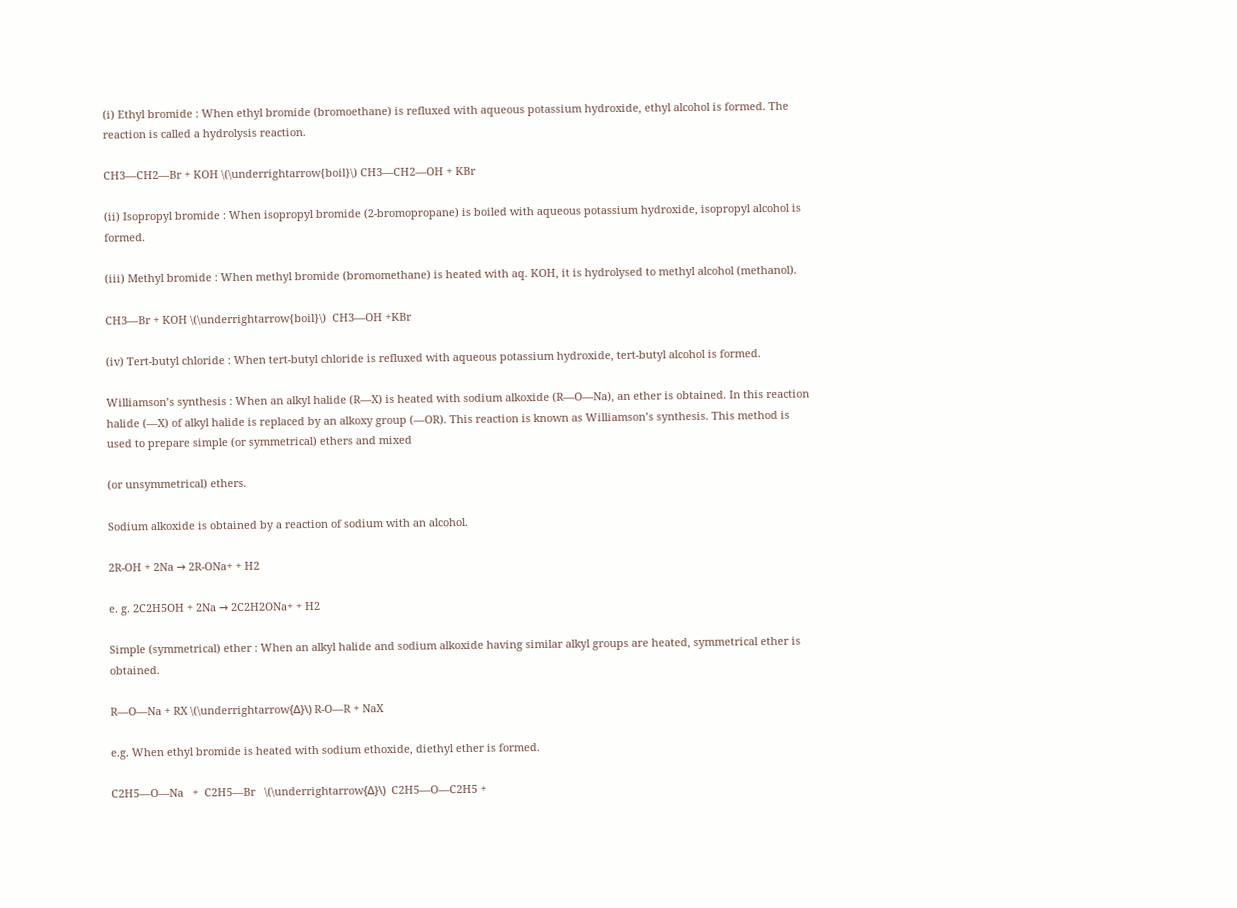(i) Ethyl bromide : When ethyl bromide (bromoethane) is refluxed with aqueous potassium hydroxide, ethyl alcohol is formed. The reaction is called a hydrolysis reaction.

CH3—CH2—Br + KOH \(\underrightarrow{boil}\) CH3—CH2—OH + KBr

(ii) Isopropyl bromide : When isopropyl bromide (2-bromopropane) is boiled with aqueous potassium hydroxide, isopropyl alcohol is formed.

(iii) Methyl bromide : When methyl bromide (bromomethane) is heated with aq. KOH, it is hydrolysed to methyl alcohol (methanol).

CH3—Br + KOH \(\underrightarrow{boil}\)  CH3—OH +KBr

(iv) Tert-butyl chloride : When tert-butyl chloride is refluxed with aqueous potassium hydroxide, tert-butyl alcohol is formed.

Williamson’s synthesis : When an alkyl halide (R—X) is heated with sodium alkoxide (R—O—Na), an ether is obtained. In this reaction halide (—X) of alkyl halide is replaced by an alkoxy group (—OR). This reaction is known as Williamson’s synthesis. This method is used to prepare simple (or symmetrical) ethers and mixed

(or unsymmetrical) ethers.

Sodium alkoxide is obtained by a reaction of sodium with an alcohol.

2R-OH + 2Na → 2R-ONa+ + H2

e. g. 2C2H5OH + 2Na → 2C2H2ONa+ + H2

Simple (symmetrical) ether : When an alkyl halide and sodium alkoxide having similar alkyl groups are heated, symmetrical ether is obtained.

R—O—Na + RX \(\underrightarrow{Δ}\) R-O—R + NaX

e.g. When ethyl bromide is heated with sodium ethoxide, diethyl ether is formed.

C2H5—O—Na   +  C2H5—Br   \(\underrightarrow{Δ}\)  C2H5—O—C2H5 +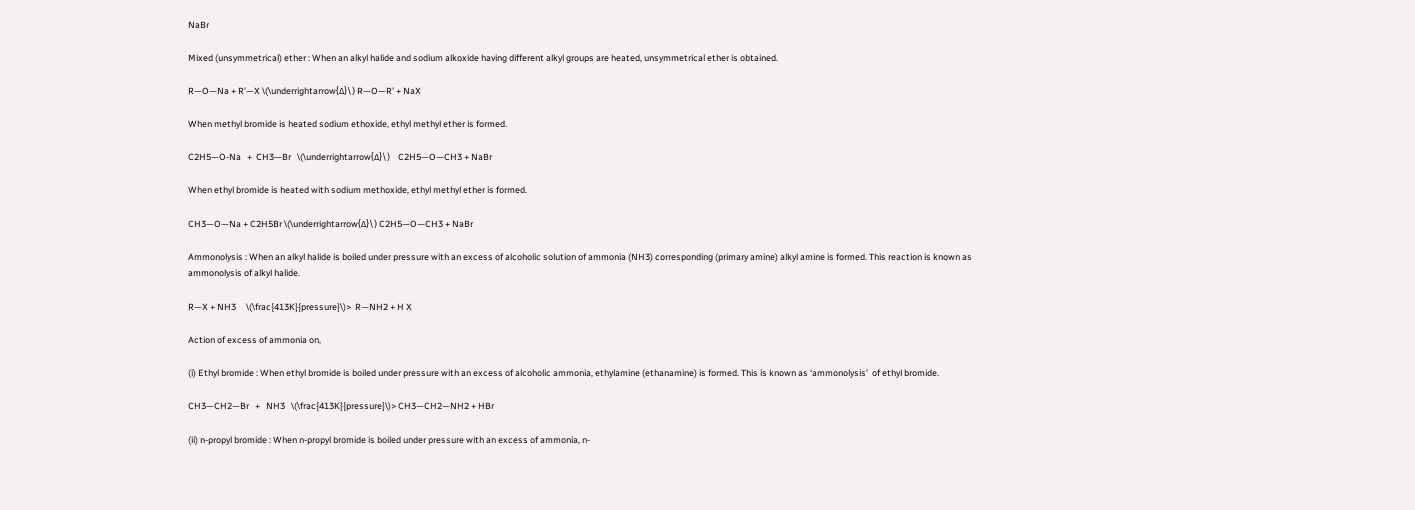NaBr

Mixed (unsymmetrical) ether : When an alkyl halide and sodium alkoxide having different alkyl groups are heated, unsymmetrical ether is obtained.

R—O—Na + R'—X \(\underrightarrow{Δ}\) R—O—R' + NaX

When methyl bromide is heated sodium ethoxide, ethyl methyl ether is formed.

C2H5—O-Na   +  CH3—Br   \(\underrightarrow{Δ}\)    C2H5—O—CH3 + NaBr

When ethyl bromide is heated with sodium methoxide, ethyl methyl ether is formed.

CH3—O—Na + C2H5Br \(\underrightarrow{Δ}\) C2H5—O—CH3 + NaBr

Ammonolysis : When an alkyl halide is boiled under pressure with an excess of alcoholic solution of ammonia (NH3) corresponding (primary amine) alkyl amine is formed. This reaction is known as ammonolysis of alkyl halide.

R—X + NH3     \(\frac{413K}{pressure}\)>  R—NH2 + H X

Action of excess of ammonia on,

(i) Ethyl bromide : When ethyl bromide is boiled under pressure with an excess of alcoholic ammonia, ethylamine (ethanamine) is formed. This is known as ‘ammonolysis’  of ethyl bromide.

CH3—CH2—Br   +   NH3   \(\frac{413K}{pressure}\)> CH3—CH2—NH2 + HBr

(ii) n-propyl bromide : When n-propyl bromide is boiled under pressure with an excess of ammonia, n-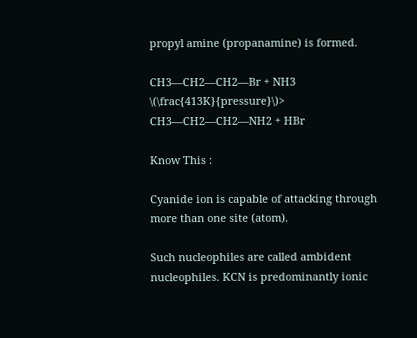propyl amine (propanamine) is formed.

CH3—CH2—CH2—Br + NH3     \(\frac{413K}{pressure}\)>  CH3—CH2—CH2—NH2 + HBr

Know This :

Cyanide ion is capable of attacking through more than one site (atom).

Such nucleophiles are called ambident nucleophiles. KCN is predominantly ionic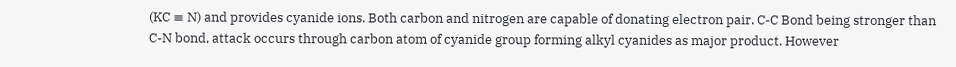(KC ≡ N) and provides cyanide ions. Both carbon and nitrogen are capable of donating electron pair. C-C Bond being stronger than C-N bond, attack occurs through carbon atom of cyanide group forming alkyl cyanides as major product. However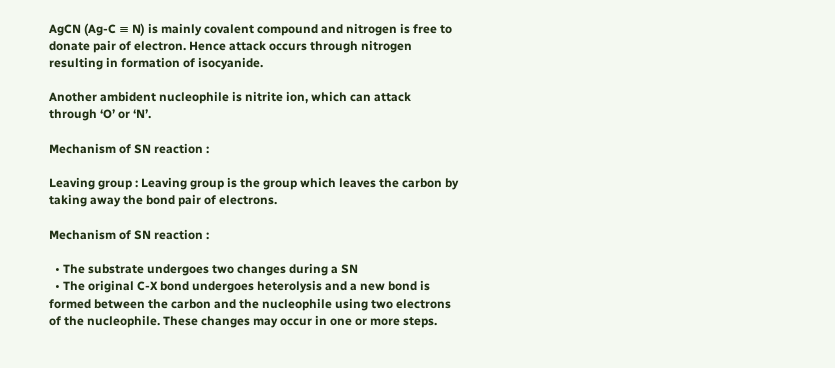AgCN (Ag-C ≡ N) is mainly covalent compound and nitrogen is free to donate pair of electron. Hence attack occurs through nitrogen resulting in formation of isocyanide.

Another ambident nucleophile is nitrite ion, which can attack through ‘O’ or ‘N’.

Mechanism of SN reaction :

Leaving group : Leaving group is the group which leaves the carbon by taking away the bond pair of electrons.

Mechanism of SN reaction :

  • The substrate undergoes two changes during a SN
  • The original C-X bond undergoes heterolysis and a new bond is formed between the carbon and the nucleophile using two electrons of the nucleophile. These changes may occur in one or more steps.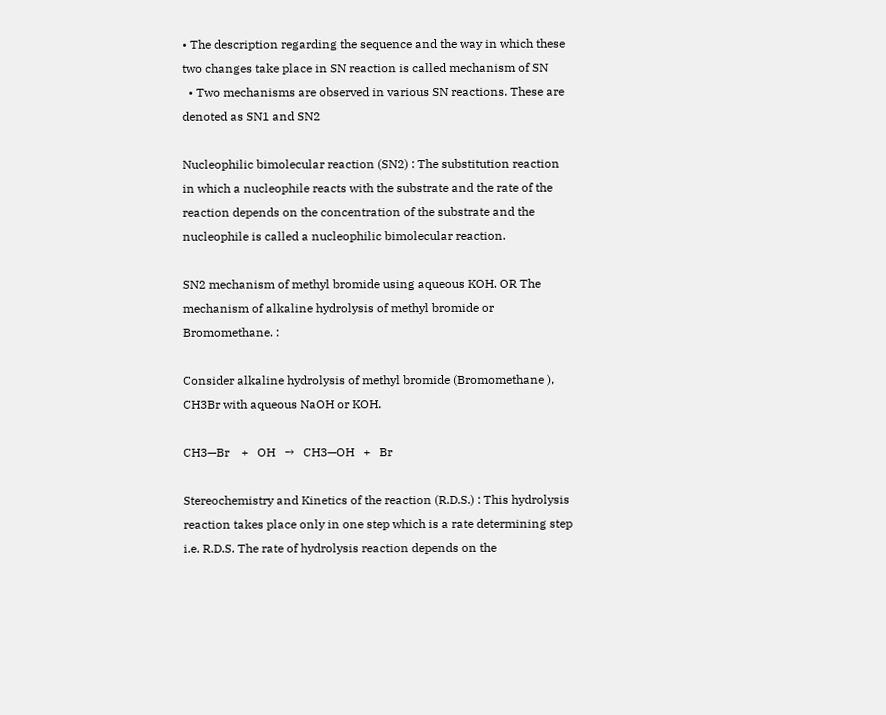• The description regarding the sequence and the way in which these two changes take place in SN reaction is called mechanism of SN
  • Two mechanisms are observed in various SN reactions. These are denoted as SN1 and SN2

Nucleophilic bimolecular reaction (SN2) : The substitution reaction in which a nucleophile reacts with the substrate and the rate of the reaction depends on the concentration of the substrate and the nucleophile is called a nucleophilic bimolecular reaction.

SN2 mechanism of methyl bromide using aqueous KOH. OR The mechanism of alkaline hydrolysis of methyl bromide or Bromomethane. :

Consider alkaline hydrolysis of methyl bromide (Bromomethane ), CH3Br with aqueous NaOH or KOH.

CH3—Br    +   OH   →   CH3—OH   +   Br

Stereochemistry and Kinetics of the reaction (R.D.S.) : This hydrolysis reaction takes place only in one step which is a rate determining step i.e. R.D.S. The rate of hydrolysis reaction depends on the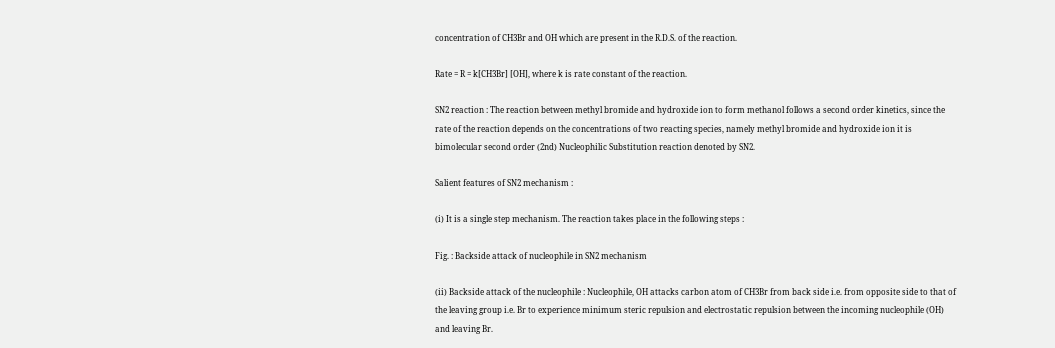concentration of CH3Br and OH which are present in the R.D.S. of the reaction.

Rate = R = k[CH3Br] [OH], where k is rate constant of the reaction.

SN2 reaction : The reaction between methyl bromide and hydroxide ion to form methanol follows a second order kinetics, since the rate of the reaction depends on the concentrations of two reacting species, namely methyl bromide and hydroxide ion it is bimolecular second order (2nd) Nucleophilic Substitution reaction denoted by SN2.

Salient features of SN2 mechanism :

(i) It is a single step mechanism. The reaction takes place in the following steps :

Fig. : Backside attack of nucleophile in SN2 mechanism

(ii) Backside attack of the nucleophile : Nucleophile, OH attacks carbon atom of CH3Br from back side i.e. from opposite side to that of the leaving group i.e. Br to experience minimum steric repulsion and electrostatic repulsion between the incoming nucleophile (OH) and leaving Br.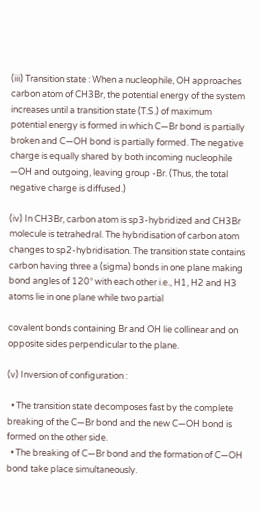(iii) Transition state : When a nucleophile, OH approaches carbon atom of CH3Br, the potential energy of the system increases until a transition state (T.S.) of maximum potential energy is formed in which C—Br bond is partially broken and C—OH bond is partially formed. The negative charge is equally shared by both incoming nucleophile —OH and outgoing, leaving group -Br. (Thus, the total negative charge is diffused.)

(iv) In CH3Br, carbon atom is sp3-hybridized and CH3Br molecule is tetrahedral. The hybridisation of carbon atom changes to sp2-hybridisation. The transition state contains carbon having three a (sigma) bonds in one plane making bond angles of 120° with each other i.e., H1, H2 and H3 atoms lie in one plane while two partial

covalent bonds containing Br and OH lie collinear and on opposite sides perpendicular to the plane.

(v) Inversion of configuration :

  • The transition state decomposes fast by the complete breaking of the C—Br bond and the new C—OH bond is formed on the other side.
  • The breaking of C—Br bond and the formation of C—OH bond take place simultaneously.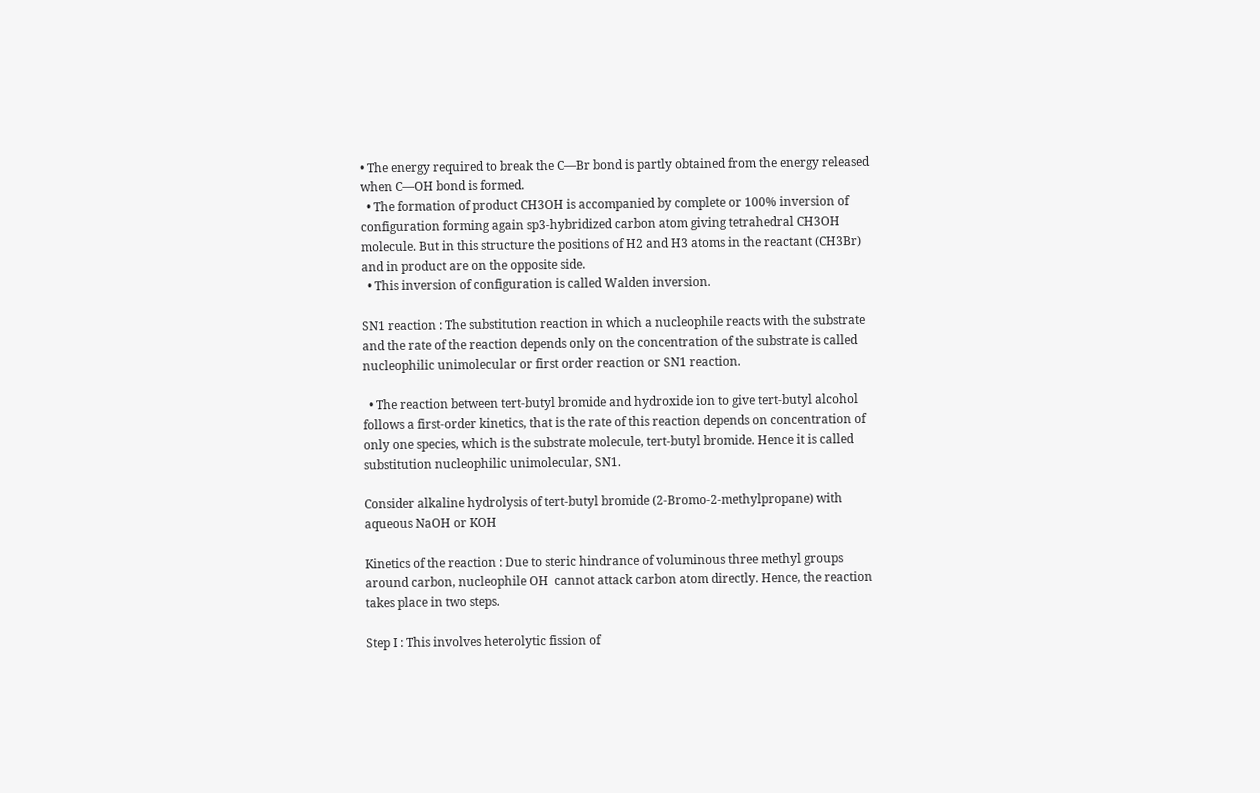• The energy required to break the C—Br bond is partly obtained from the energy released when C—OH bond is formed.
  • The formation of product CH3OH is accompanied by complete or 100% inversion of configuration forming again sp3-hybridized carbon atom giving tetrahedral CH3OH molecule. But in this structure the positions of H2 and H3 atoms in the reactant (CH3Br) and in product are on the opposite side.
  • This inversion of configuration is called Walden inversion.

SN1 reaction : The substitution reaction in which a nucleophile reacts with the substrate and the rate of the reaction depends only on the concentration of the substrate is called nucleophilic unimolecular or first order reaction or SN1 reaction.

  • The reaction between tert-butyl bromide and hydroxide ion to give tert-butyl alcohol follows a first-order kinetics, that is the rate of this reaction depends on concentration of only one species, which is the substrate molecule, tert-butyl bromide. Hence it is called substitution nucleophilic unimolecular, SN1.

Consider alkaline hydrolysis of tert-butyl bromide (2-Bromo-2-methylpropane) with aqueous NaOH or KOH

Kinetics of the reaction : Due to steric hindrance of voluminous three methyl groups around carbon, nucleophile OH  cannot attack carbon atom directly. Hence, the reaction takes place in two steps.

Step I : This involves heterolytic fission of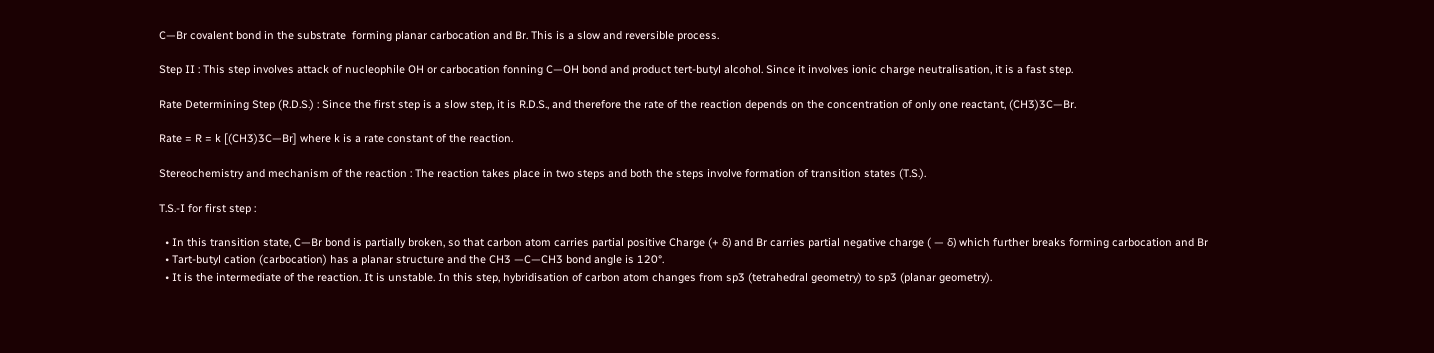C—Br covalent bond in the substrate  forming planar carbocation and Br. This is a slow and reversible process.

Step II : This step involves attack of nucleophile OH or carbocation fonning C—OH bond and product tert-butyl alcohol. Since it involves ionic charge neutralisation, it is a fast step.

Rate Determining Step (R.D.S.) : Since the first step is a slow step, it is R.D.S., and therefore the rate of the reaction depends on the concentration of only one reactant, (CH3)3C—Br.

Rate = R = k [(CH3)3C—Br] where k is a rate constant of the reaction.

Stereochemistry and mechanism of the reaction : The reaction takes place in two steps and both the steps involve formation of transition states (T.S.).

T.S.-I for first step :

  • In this transition state, C—Br bond is partially broken, so that carbon atom carries partial positive Charge (+ δ) and Br carries partial negative charge ( — δ) which further breaks forming carbocation and Br
  • Tart-butyl cation (carbocation) has a planar structure and the CH3 —C—CH3 bond angle is 120°.
  • It is the intermediate of the reaction. It is unstable. In this step, hybridisation of carbon atom changes from sp3 (tetrahedral geometry) to sp3 (planar geometry).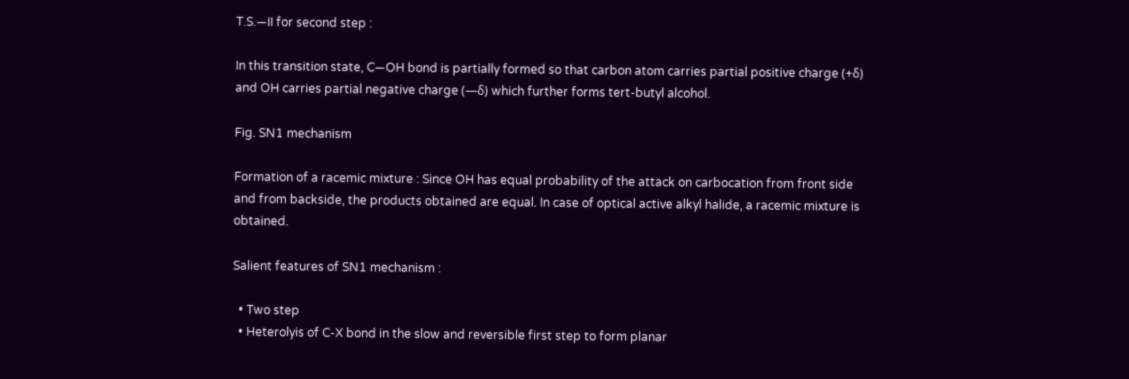T.S.—II for second step :

In this transition state, C—OH bond is partially formed so that carbon atom carries partial positive charge (+δ) and OH carries partial negative charge (—δ) which further forms tert-butyl alcohol.

Fig. SN1 mechanism

Formation of a racemic mixture : Since OH has equal probability of the attack on carbocation from front side and from backside, the products obtained are equal. In case of optical active alkyl halide, a racemic mixture is obtained.

Salient features of SN1 mechanism :

  • Two step
  • Heterolyis of C-X bond in the slow and reversible first step to form planar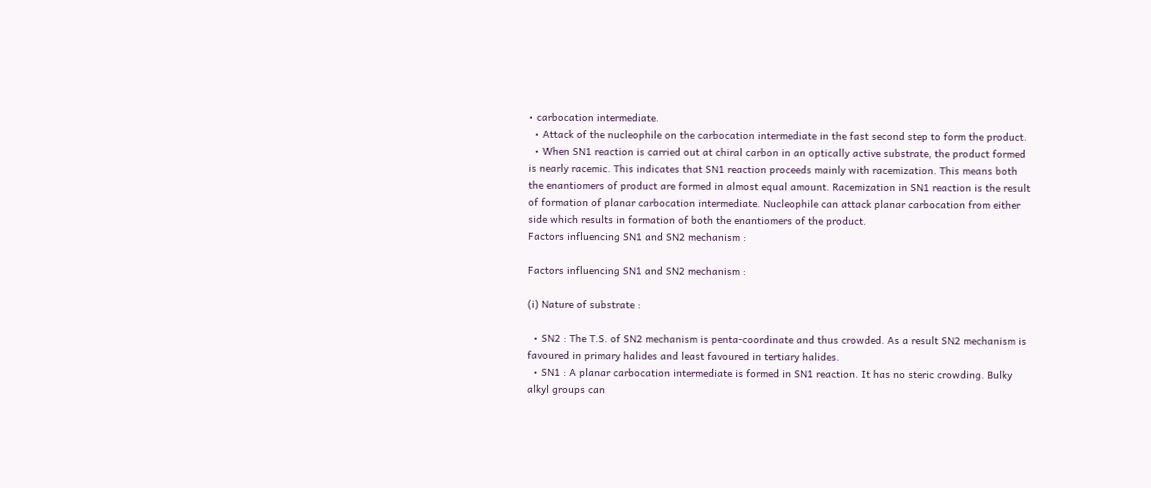• carbocation intermediate.
  • Attack of the nucleophile on the carbocation intermediate in the fast second step to form the product.
  • When SN1 reaction is carried out at chiral carbon in an optically active substrate, the product formed is nearly racemic. This indicates that SN1 reaction proceeds mainly with racemization. This means both the enantiomers of product are formed in almost equal amount. Racemization in SN1 reaction is the result of formation of planar carbocation intermediate. Nucleophile can attack planar carbocation from either side which results in formation of both the enantiomers of the product.
Factors influencing SN1 and SN2 mechanism :

Factors influencing SN1 and SN2 mechanism :

(i) Nature of substrate :

  • SN2 : The T.S. of SN2 mechanism is penta-coordinate and thus crowded. As a result SN2 mechanism is favoured in primary halides and least favoured in tertiary halides.
  • SN1 : A planar carbocation intermediate is formed in SN1 reaction. It has no steric crowding. Bulky alkyl groups can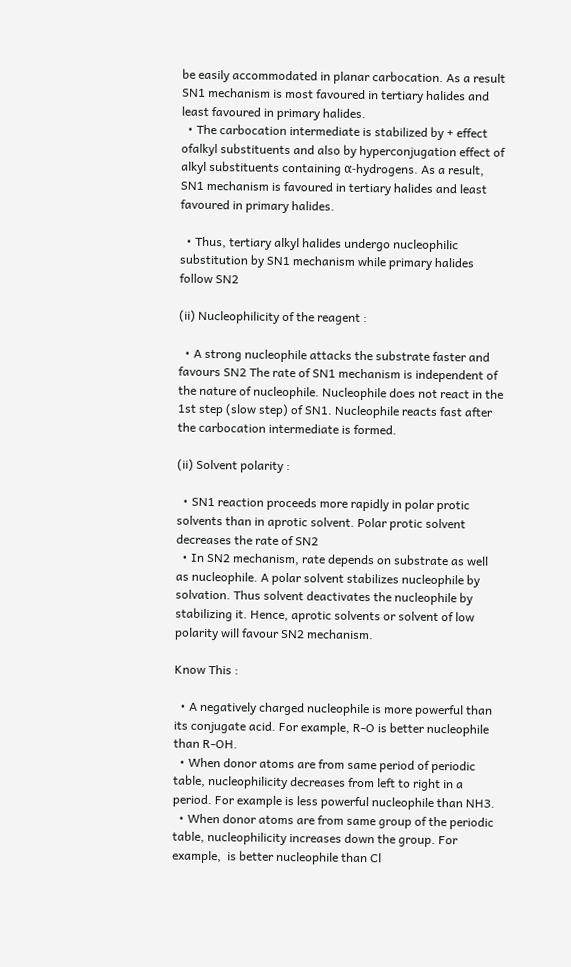be easily accommodated in planar carbocation. As a result SN1 mechanism is most favoured in tertiary halides and least favoured in primary halides.
  • The carbocation intermediate is stabilized by + effect ofalkyl substituents and also by hyperconjugation effect of alkyl substituents containing α-hydrogens. As a result, SN1 mechanism is favoured in tertiary halides and least favoured in primary halides.

  • Thus, tertiary alkyl halides undergo nucleophilic substitution by SN1 mechanism while primary halides follow SN2

(ii) Nucleophilicity of the reagent :

  • A strong nucleophile attacks the substrate faster and favours SN2 The rate of SN1 mechanism is independent of the nature of nucleophile. Nucleophile does not react in the 1st step (slow step) of SN1. Nucleophile reacts fast after the carbocation intermediate is formed.

(ii) Solvent polarity :

  • SN1 reaction proceeds more rapidly in polar protic solvents than in aprotic solvent. Polar protic solvent decreases the rate of SN2
  • In SN2 mechanism, rate depends on substrate as well as nucleophile. A polar solvent stabilizes nucleophile by solvation. Thus solvent deactivates the nucleophile by stabilizing it. Hence, aprotic solvents or solvent of low polarity will favour SN2 mechanism.

Know This :

  • A negatively charged nucleophile is more powerful than its conjugate acid. For example, R-O is better nucleophile than R-OH.
  • When donor atoms are from same period of periodic table, nucleophilicity decreases from left to right in a period. For example is less powerful nucleophile than NH3.
  • When donor atoms are from same group of the periodic table, nucleophilicity increases down the group. For example,  is better nucleophile than Cl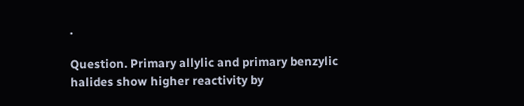.

Question. Primary allylic and primary benzylic halides show higher reactivity by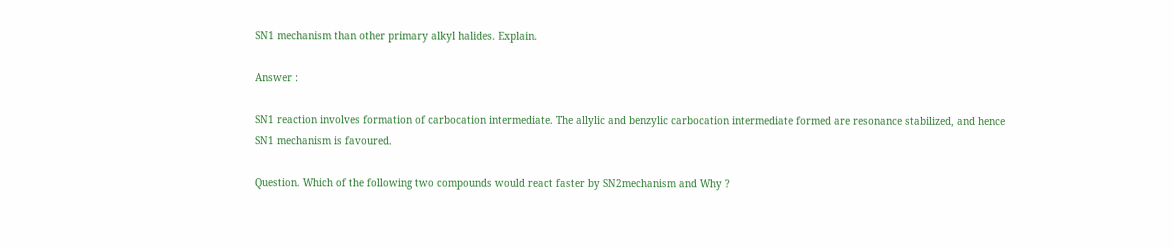SN1 mechanism than other primary alkyl halides. Explain.

Answer :

SN1 reaction involves formation of carbocation intermediate. The allylic and benzylic carbocation intermediate formed are resonance stabilized, and hence SN1 mechanism is favoured.

Question. Which of the following two compounds would react faster by SN2mechanism and Why ?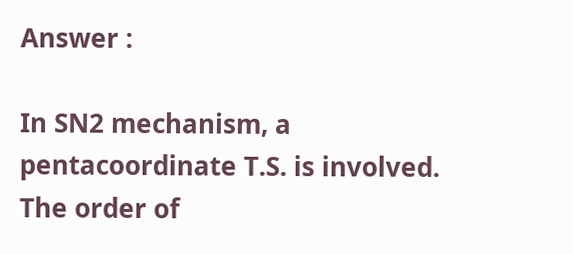Answer :

In SN2 mechanism, a pentacoordinate T.S. is involved. The order of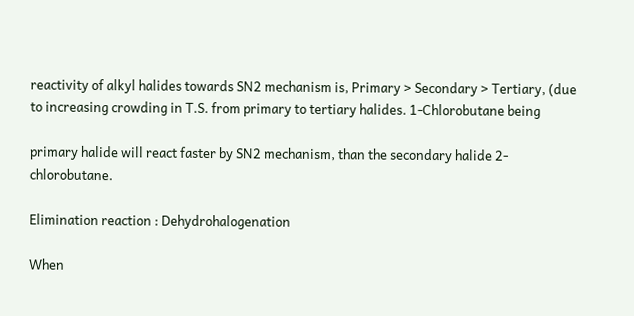reactivity of alkyl halides towards SN2 mechanism is, Primary > Secondary > Tertiary, (due to increasing crowding in T.S. from primary to tertiary halides. 1-Chlorobutane being

primary halide will react faster by SN2 mechanism, than the secondary halide 2-chlorobutane.

Elimination reaction : Dehydrohalogenation

When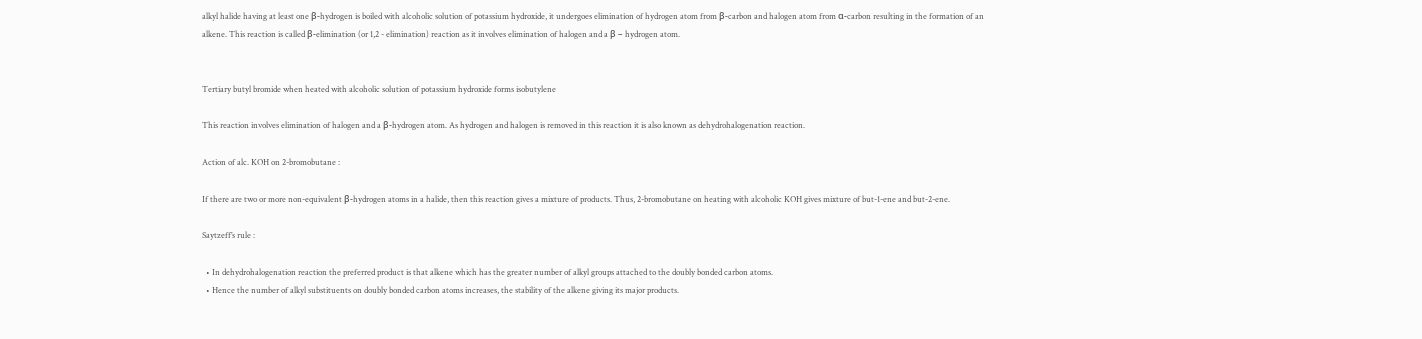alkyl halide having at least one β-hydrogen is boiled with alcoholic solution of potassium hydroxide, it undergoes elimination of hydrogen atom from β-carbon and halogen atom from α-carbon resulting in the formation of an alkene. This reaction is called β-elimination (or 1,2 - elimination) reaction as it involves elimination of halogen and a β – hydrogen atom.


Tertiary butyl bromide when heated with alcoholic solution of potassium hydroxide forms isobutylene

This reaction involves elimination of halogen and a β-hydrogen atom. As hydrogen and halogen is removed in this reaction it is also known as dehydrohalogenation reaction.

Action of alc. KOH on 2-bromobutane :

If there are two or more non-equivalent β-hydrogen atoms in a halide, then this reaction gives a mixture of products. Thus, 2-bromobutane on heating with alcoholic KOH gives mixture of but-1-ene and but-2-ene.

Saytzeff’s rule :

  • In dehydrohalogenation reaction the preferred product is that alkene which has the greater number of alkyl groups attached to the doubly bonded carbon atoms.
  • Hence the number of alkyl substituents on doubly bonded carbon atoms increases, the stability of the alkene giving its major products.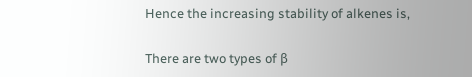Hence the increasing stability of alkenes is,

There are two types of β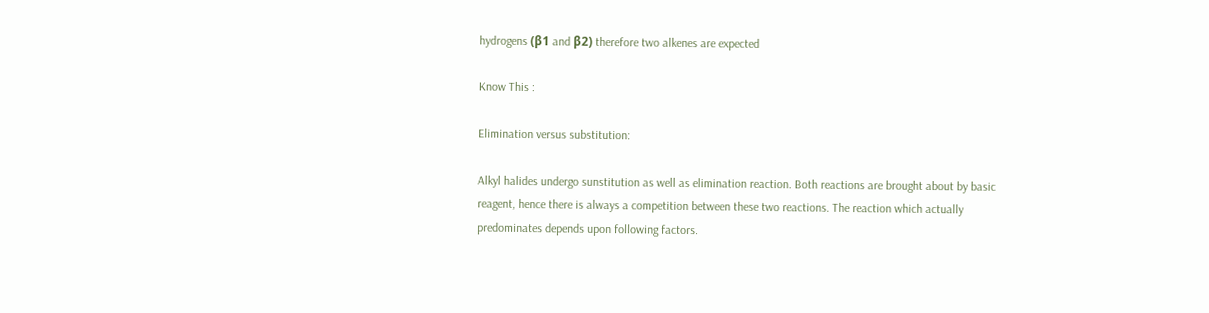hydrogens (β1 and β2) therefore two alkenes are expected

Know This :

Elimination versus substitution:

Alkyl halides undergo sunstitution as well as elimination reaction. Both reactions are brought about by basic reagent, hence there is always a competition between these two reactions. The reaction which actually predominates depends upon following factors.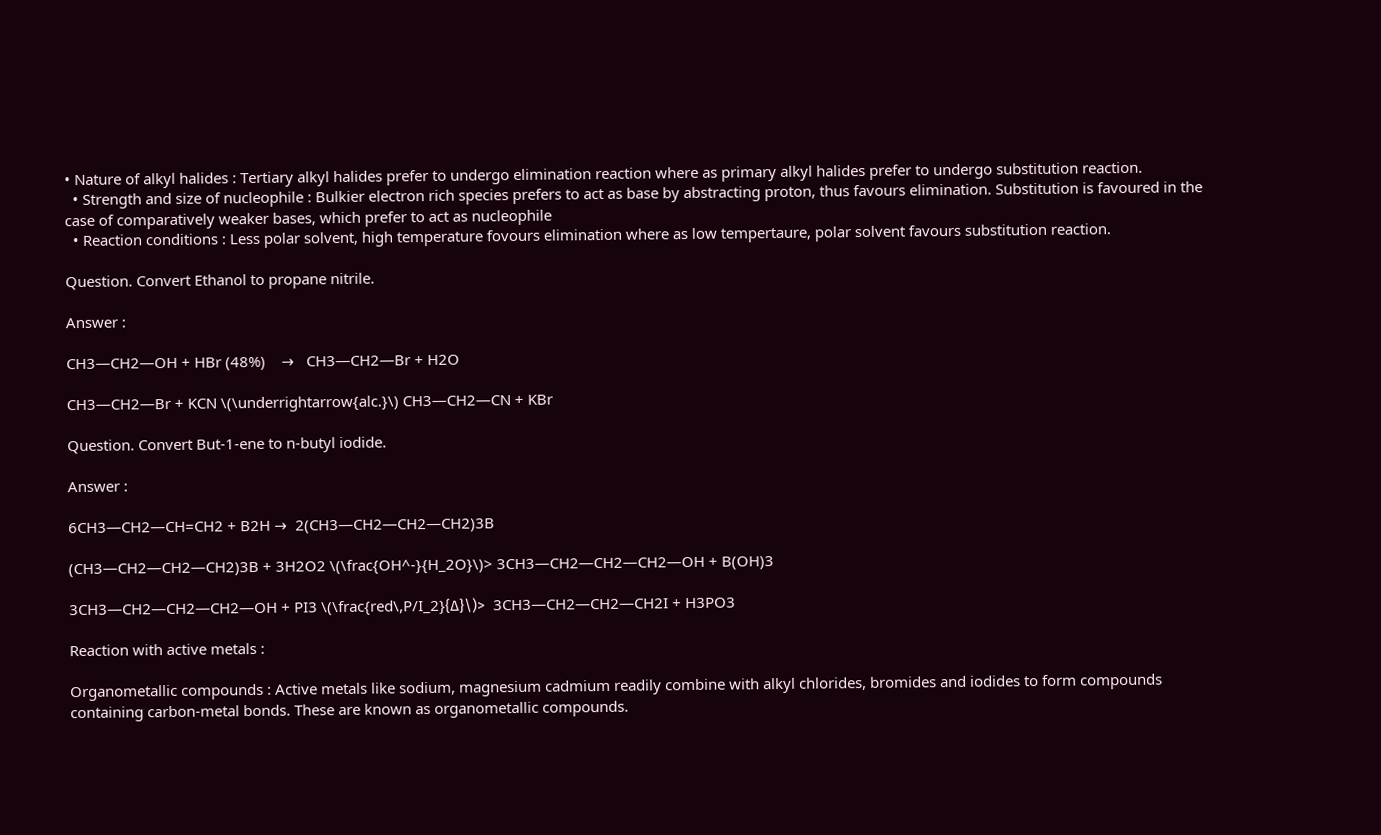• Nature of alkyl halides : Tertiary alkyl halides prefer to undergo elimination reaction where as primary alkyl halides prefer to undergo substitution reaction.
  • Strength and size of nucleophile : Bulkier electron rich species prefers to act as base by abstracting proton, thus favours elimination. Substitution is favoured in the case of comparatively weaker bases, which prefer to act as nucleophile
  • Reaction conditions : Less polar solvent, high temperature fovours elimination where as low tempertaure, polar solvent favours substitution reaction.

Question. Convert Ethanol to propane nitrile.

Answer :

CH3—CH2—OH + HBr (48%)    →   CH3—CH2—Br + H2O

CH3—CH2—Br + KCN \(\underrightarrow{alc.}\) CH3—CH2—CN + KBr

Question. Convert But-1-ene to n-butyl iodide.

Answer :

6CH3—CH2—CH=CH2 + B2H →  2(CH3—CH2—CH2—CH2)3B

(CH3—CH2—CH2—CH2)3B + 3H2O2 \(\frac{OH^-}{H_2O}\)> 3CH3—CH2—CH2—CH2—OH + B(OH)3

3CH3—CH2—CH2—CH2—OH + PI3 \(\frac{red\,P/I_2}{Δ}\)>  3CH3—CH2—CH2—CH2I + H3PO3

Reaction with active metals :

Organometallic compounds : Active metals like sodium, magnesium cadmium readily combine with alkyl chlorides, bromides and iodides to form compounds containing carbon-metal bonds. These are known as organometallic compounds.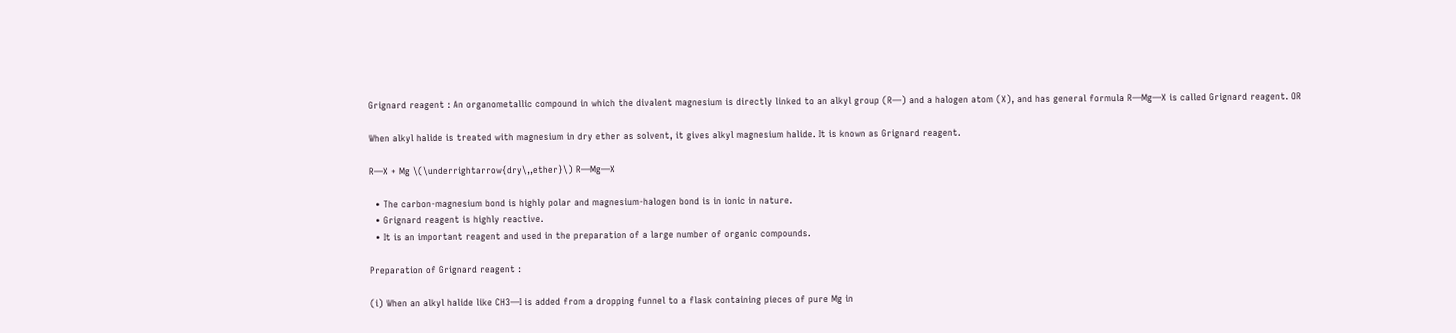Grignard reagent : An organometallic compound in which the divalent magnesium is directly linked to an alkyl group (R—) and a halogen atom (X), and has general formula R—Mg—X is called Grignard reagent. OR

When alkyl halide is treated with magnesium in dry ether as solvent, it gives alkyl magnesium halide. It is known as Grignard reagent.

R—X + Mg \(\underrightarrow{dry\,,ether}\) R—Mg—X

  • The carbon-magnesium bond is highly polar and magnesium-halogen bond is in ionic in nature.
  • Grignard reagent is highly reactive.
  • It is an important reagent and used in the preparation of a large number of organic compounds.

Preparation of Grignard reagent :

(i) When an alkyl halide like CH3—I is added from a dropping funnel to a flask containing pieces of pure Mg in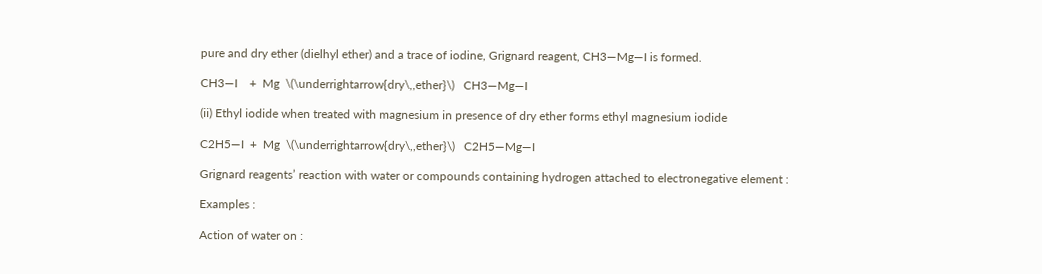pure and dry ether (dielhyl ether) and a trace of iodine, Grignard reagent, CH3—Mg—I is formed.

CH3—I    +  Mg  \(\underrightarrow{dry\,,ether}\)   CH3—Mg—I

(ii) Ethyl iodide when treated with magnesium in presence of dry ether forms ethyl magnesium iodide

C2H5—I  +  Mg  \(\underrightarrow{dry\,,ether}\)   C2H5—Mg—I

Grignard reagents’ reaction with water or compounds containing hydrogen attached to electronegative element :

Examples :

Action of water on :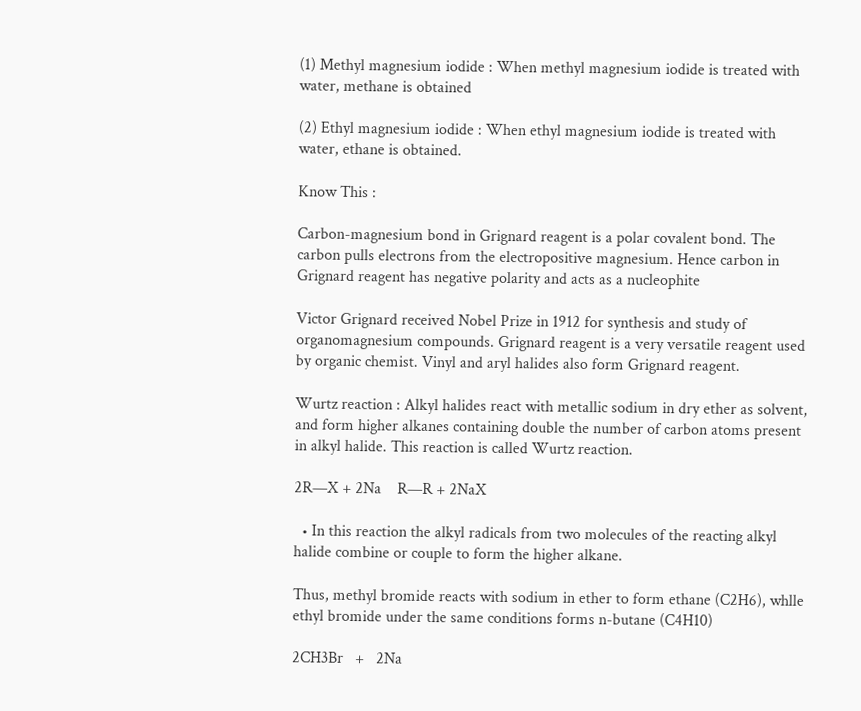(1) Methyl magnesium iodide : When methyl magnesium iodide is treated with water, methane is obtained

(2) Ethyl magnesium iodide : When ethyl magnesium iodide is treated with water, ethane is obtained.

Know This :

Carbon-magnesium bond in Grignard reagent is a polar covalent bond. The carbon pulls electrons from the electropositive magnesium. Hence carbon in Grignard reagent has negative polarity and acts as a nucleophite

Victor Grignard received Nobel Prize in 1912 for synthesis and study of organomagnesium compounds. Grignard reagent is a very versatile reagent used by organic chemist. Vinyl and aryl halides also form Grignard reagent.

Wurtz reaction : Alkyl halides react with metallic sodium in dry ether as solvent, and form higher alkanes containing double the number of carbon atoms present in alkyl halide. This reaction is called Wurtz reaction.

2R—X + 2Na    R—R + 2NaX

  • In this reaction the alkyl radicals from two molecules of the reacting alkyl halide combine or couple to form the higher alkane.

Thus, methyl bromide reacts with sodium in ether to form ethane (C2H6), whlle ethyl bromide under the same conditions forms n-butane (C4H10)

2CH3Br   +   2Na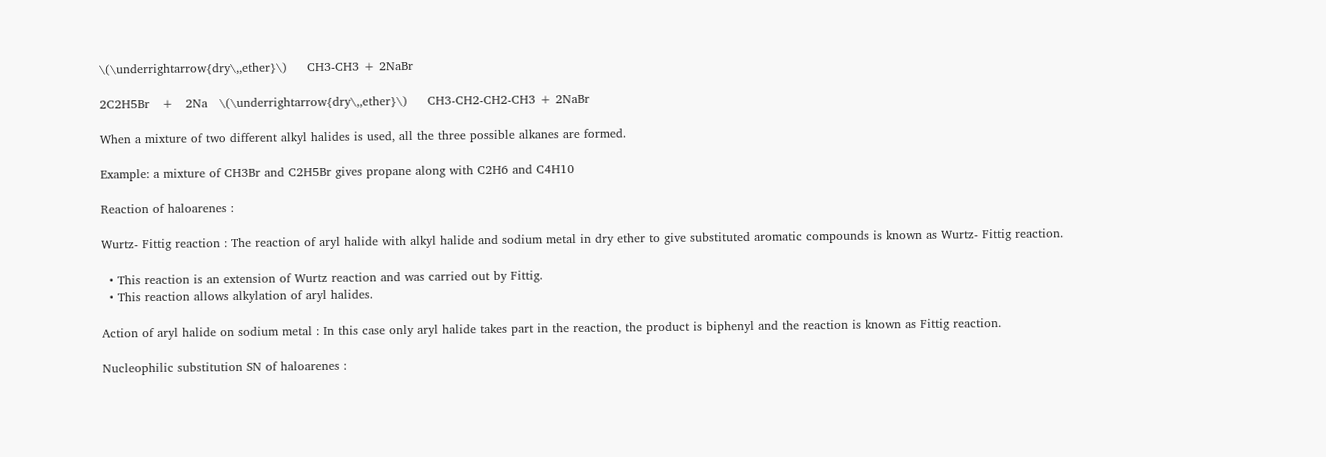\(\underrightarrow{dry\,,ether}\)     CH3-CH3 + 2NaBr

2C2H5Br   +   2Na   \(\underrightarrow{dry\,,ether}\)     CH3-CH2-CH2-CH3 + 2NaBr

When a mixture of two different alkyl halides is used, all the three possible alkanes are formed.

Example: a mixture of CH3Br and C2H5Br gives propane along with C2H6 and C4H10

Reaction of haloarenes :

Wurtz- Fittig reaction : The reaction of aryl halide with alkyl halide and sodium metal in dry ether to give substituted aromatic compounds is known as Wurtz- Fittig reaction.

  • This reaction is an extension of Wurtz reaction and was carried out by Fittig.
  • This reaction allows alkylation of aryl halides.

Action of aryl halide on sodium metal : In this case only aryl halide takes part in the reaction, the product is biphenyl and the reaction is known as Fittig reaction.

Nucleophilic substitution SN of haloarenes :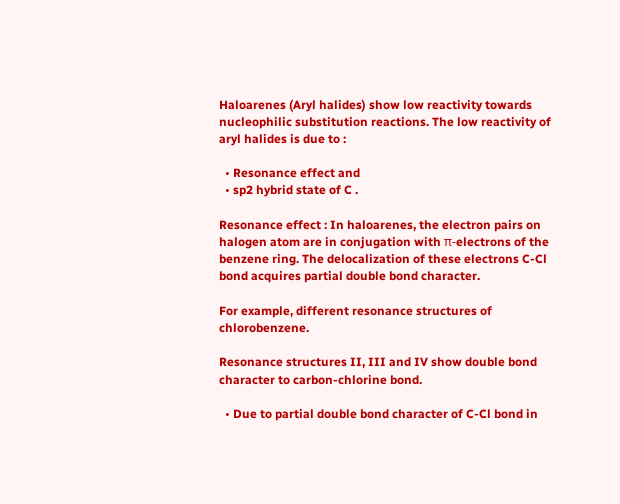Haloarenes (Aryl halides) show low reactivity towards nucleophilic substitution reactions. The low reactivity of aryl halides is due to :

  • Resonance effect and
  • sp2 hybrid state of C .

Resonance effect : In haloarenes, the electron pairs on halogen atom are in conjugation with π-electrons of the benzene ring. The delocalization of these electrons C-Cl bond acquires partial double bond character.

For example, different resonance structures of chlorobenzene.

Resonance structures II, III and IV show double bond character to carbon-chlorine bond.

  • Due to partial double bond character of C-Cl bond in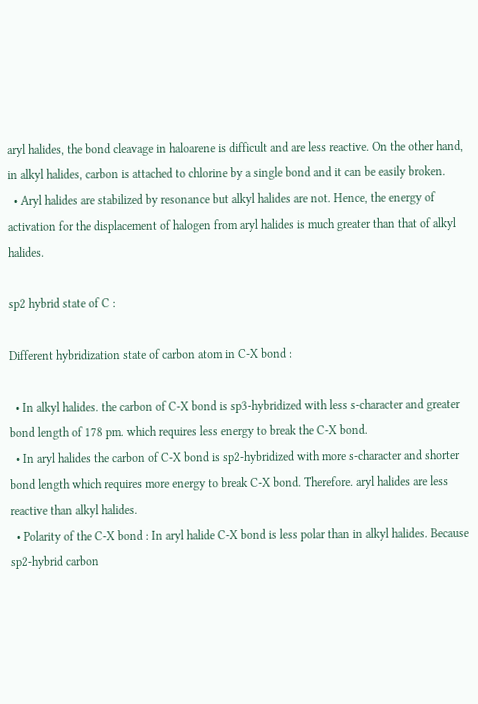aryl halides, the bond cleavage in haloarene is difficult and are less reactive. On the other hand, in alkyl halides, carbon is attached to chlorine by a single bond and it can be easily broken.
  • Aryl halides are stabilized by resonance but alkyl halides are not. Hence, the energy of activation for the displacement of halogen from aryl halides is much greater than that of alkyl halides.

sp2 hybrid state of C :

Different hybridization state of carbon atom in C-X bond :

  • In alkyl halides. the carbon of C-X bond is sp3-hybridized with less s-character and greater bond length of 178 pm. which requires less energy to break the C-X bond.
  • In aryl halides the carbon of C-X bond is sp2-hybridized with more s-character and shorter bond length which requires more energy to break C-X bond. Therefore. aryl halides are less reactive than alkyl halides.
  • Polarity of the C-X bond : In aryl halide C-X bond is less polar than in alkyl halides. Because sp2-hybrid carbon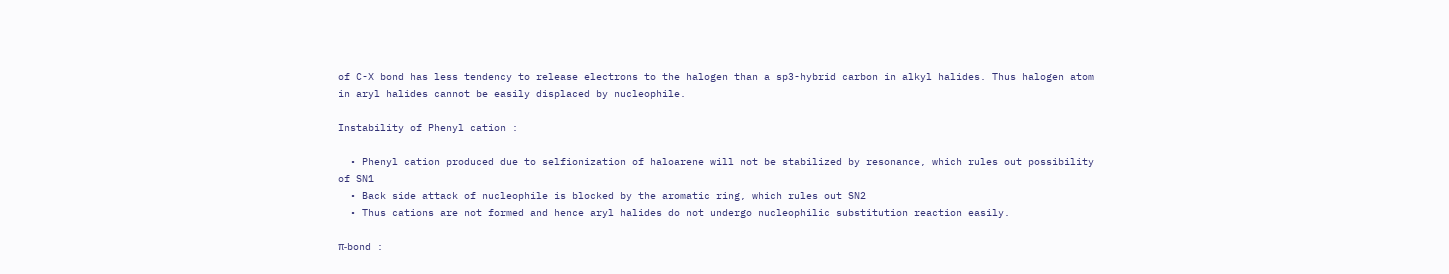of C-X bond has less tendency to release electrons to the halogen than a sp3-hybrid carbon in alkyl halides. Thus halogen atom in aryl halides cannot be easily displaced by nucleophile.

Instability of Phenyl cation :

  • Phenyl cation produced due to selfionization of haloarene will not be stabilized by resonance, which rules out possibility of SN1
  • Back side attack of nucleophile is blocked by the aromatic ring, which rules out SN2
  • Thus cations are not formed and hence aryl halides do not undergo nucleophilic substitution reaction easily.

π-bond :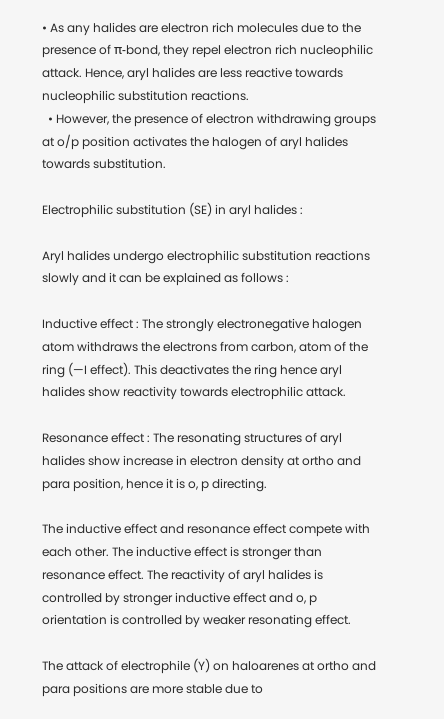• As any halides are electron rich molecules due to the presence of π-bond, they repel electron rich nucleophilic attack. Hence, aryl halides are less reactive towards nucleophilic substitution reactions.
  • However, the presence of electron withdrawing groups at o/p position activates the halogen of aryl halides towards substitution.

Electrophilic substitution (SE) in aryl halides :

Aryl halides undergo electrophilic substitution reactions slowly and it can be explained as follows :

Inductive effect : The strongly electronegative halogen atom withdraws the electrons from carbon, atom of the ring (—I effect). This deactivates the ring hence aryl halides show reactivity towards electrophilic attack.

Resonance effect : The resonating structures of aryl halides show increase in electron density at ortho and para position, hence it is o, p directing.

The inductive effect and resonance effect compete with each other. The inductive effect is stronger than resonance effect. The reactivity of aryl halides is controlled by stronger inductive effect and o, p orientation is controlled by weaker resonating effect.

The attack of electrophile (Y) on haloarenes at ortho and para positions are more stable due to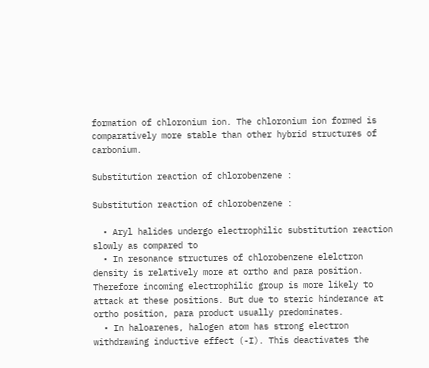formation of chloronium ion. The chloronium ion formed is comparatively more stable than other hybrid structures of carbonium.

Substitution reaction of chlorobenzene :

Substitution reaction of chlorobenzene :

  • Aryl halides undergo electrophilic substitution reaction slowly as compared to
  • In resonance structures of chlorobenzene elelctron density is relatively more at ortho and para position. Therefore incoming electrophilic group is more likely to attack at these positions. But due to steric hinderance at ortho position, para product usually predominates.
  • In haloarenes, halogen atom has strong electron withdrawing inductive effect (-I). This deactivates the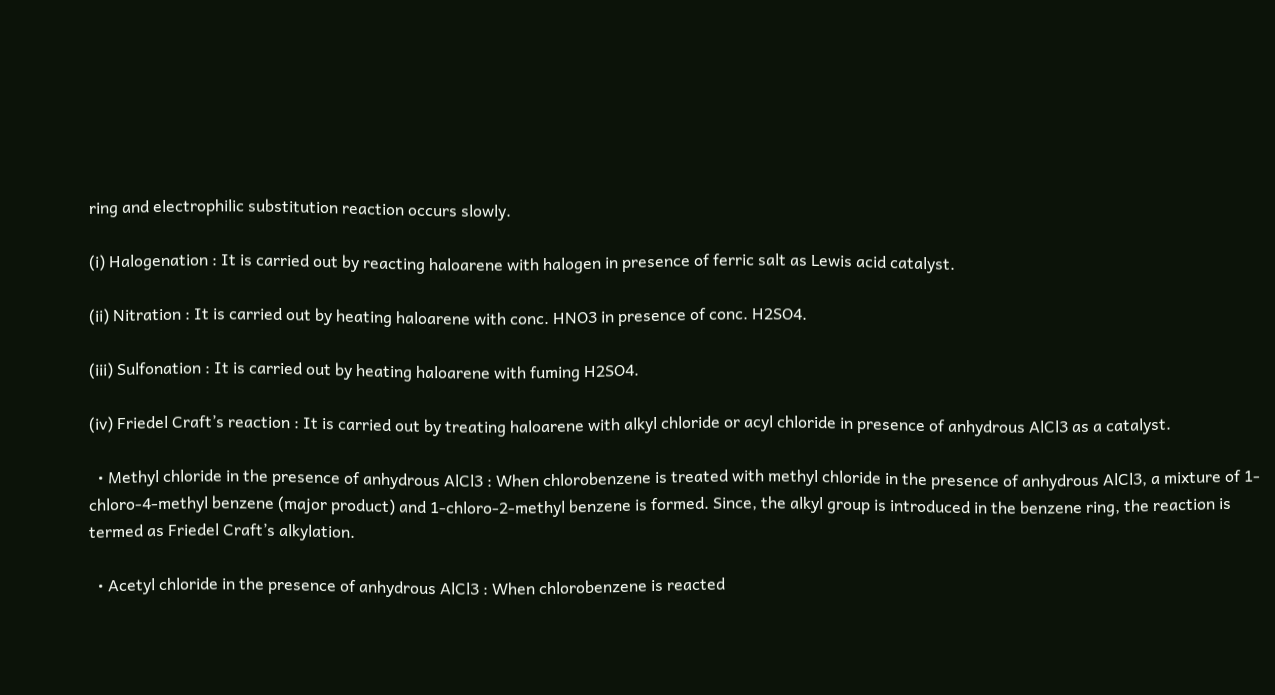ring and electrophilic substitution reaction occurs slowly.

(i) Halogenation : It is carried out by reacting haloarene with halogen in presence of ferric salt as Lewis acid catalyst.

(ii) Nitration : It is carried out by heating haloarene with conc. HNO3 in presence of conc. H2SO4.

(iii) Sulfonation : It is carried out by heating haloarene with fuming H2SO4.

(iv) Friedel Craft’s reaction : It is carried out by treating haloarene with alkyl chloride or acyl chloride in presence of anhydrous AlCl3 as a catalyst.

  • Methyl chloride in the presence of anhydrous AlCl3 : When chlorobenzene is treated with methyl chloride in the presence of anhydrous AlCl3, a mixture of 1-chloro-4-methyl benzene (major product) and 1-chloro-2-methyl benzene is formed. Since, the alkyl group is introduced in the benzene ring, the reaction is termed as Friedel Craft’s alkylation.

  • Acetyl chloride in the presence of anhydrous AlCl3 : When chlorobenzene is reacted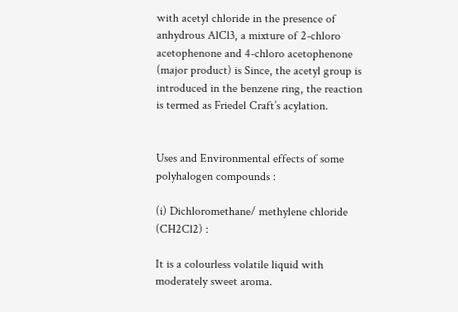with acetyl chloride in the presence of anhydrous AlCl3, a mixture of 2-chloro acetophenone and 4-chloro acetophenone (major product) is Since, the acetyl group is introduced in the benzene ring, the reaction is termed as Friedel Craft’s acylation.


Uses and Environmental effects of some polyhalogen compounds :

(i) Dichloromethane/ methylene chloride (CH2Cl2) :

It is a colourless volatile liquid with moderately sweet aroma.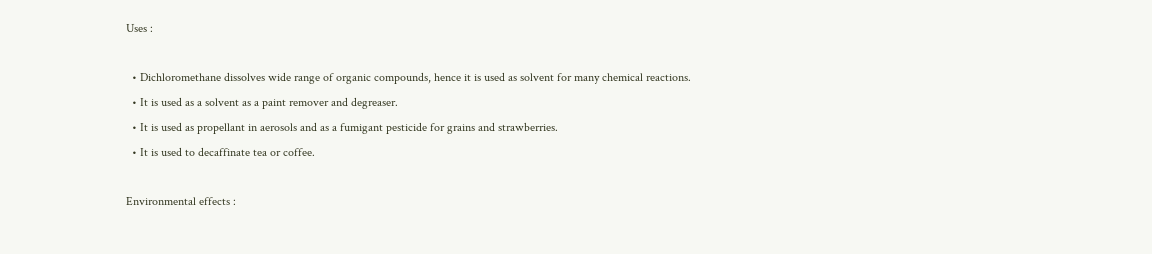Uses :

  • Dichloromethane dissolves wide range of organic compounds, hence it is used as solvent for many chemical reactions.
  • It is used as a solvent as a paint remover and degreaser.
  • It is used as propellant in aerosols and as a fumigant pesticide for grains and strawberries.
  • It is used to decaffinate tea or coffee.

Environmental effects :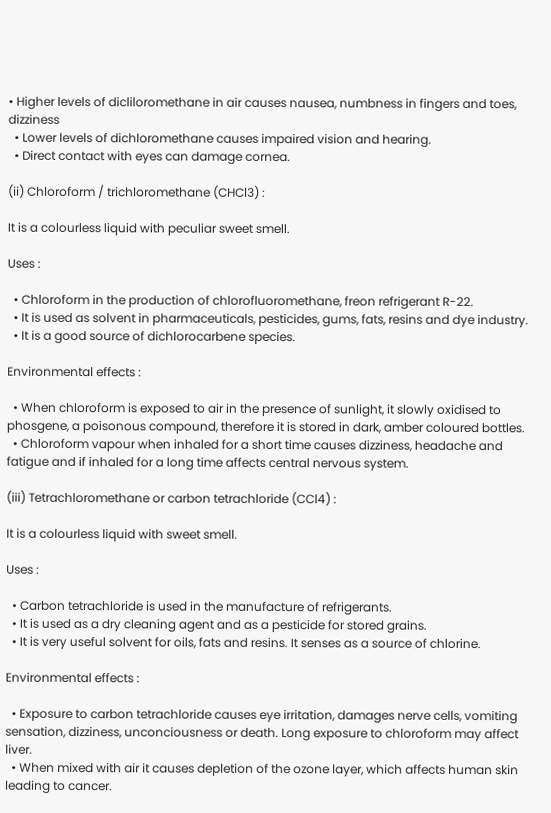• Higher levels of dicliloromethane in air causes nausea, numbness in fingers and toes, dizziness
  • Lower levels of dichloromethane causes impaired vision and hearing.
  • Direct contact with eyes can damage cornea.

(ii) Chloroform / trichloromethane (CHCl3) :

It is a colourless liquid with peculiar sweet smell.

Uses :

  • Chloroform in the production of chlorofluoromethane, freon refrigerant R-22.
  • It is used as solvent in pharmaceuticals, pesticides, gums, fats, resins and dye industry.
  • It is a good source of dichlorocarbene species.

Environmental effects :

  • When chloroform is exposed to air in the presence of sunlight, it slowly oxidised to phosgene, a poisonous compound, therefore it is stored in dark, amber coloured bottles.
  • Chloroform vapour when inhaled for a short time causes dizziness, headache and fatigue and if inhaled for a long time affects central nervous system.

(iii) Tetrachloromethane or carbon tetrachloride (CCl4) :

It is a colourless liquid with sweet smell.

Uses :

  • Carbon tetrachloride is used in the manufacture of refrigerants.
  • It is used as a dry cleaning agent and as a pesticide for stored grains.
  • It is very useful solvent for oils, fats and resins. It senses as a source of chlorine.

Environmental effects :

  • Exposure to carbon tetrachloride causes eye irritation, damages nerve cells, vomiting sensation, dizziness, unconciousness or death. Long exposure to chloroform may affect liver.
  • When mixed with air it causes depletion of the ozone layer, which affects human skin leading to cancer.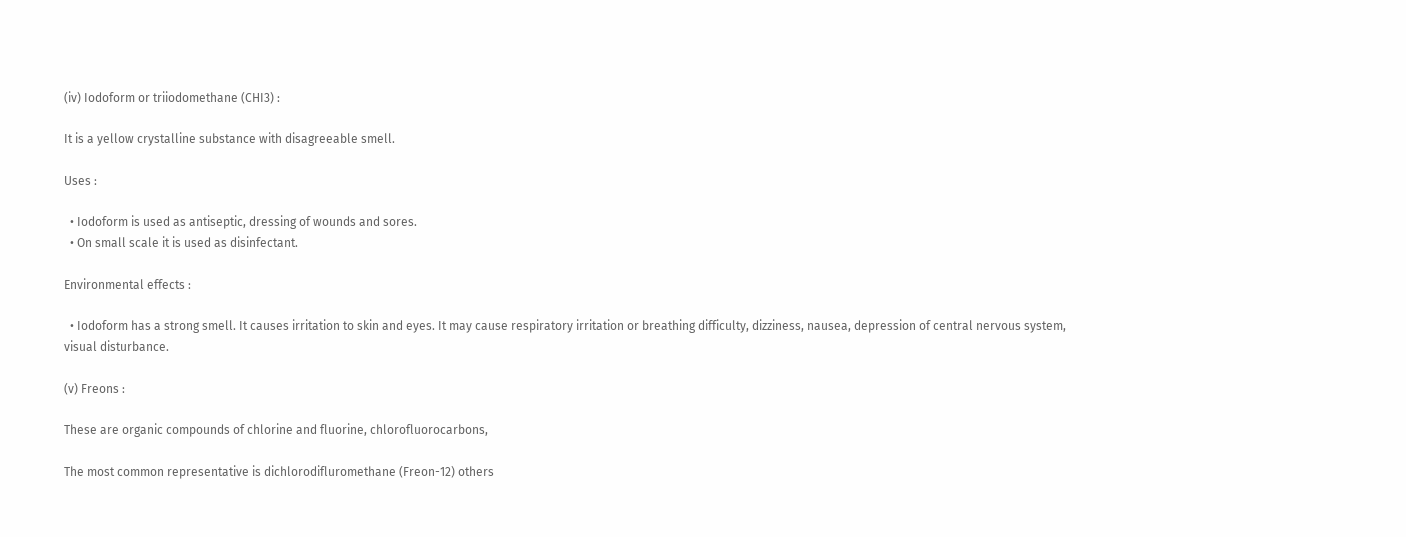(iv) Iodoform or triiodomethane (CHI3) :

It is a yellow crystalline substance with disagreeable smell.

Uses :

  • Iodoform is used as antiseptic, dressing of wounds and sores.
  • On small scale it is used as disinfectant.

Environmental effects :

  • Iodoform has a strong smell. It causes irritation to skin and eyes. It may cause respiratory irritation or breathing difficulty, dizziness, nausea, depression of central nervous system, visual disturbance.

(v) Freons :

These are organic compounds of chlorine and fluorine, chlorofluorocarbons,

The most common representative is dichlorodifluromethane (Freon-12) others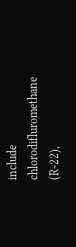include chlorodifluromethane (R-22),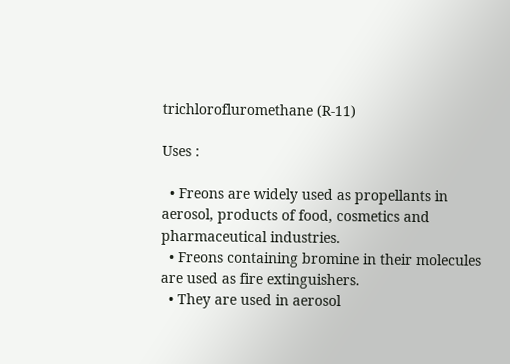trichlorofluromethane (R-11)

Uses :

  • Freons are widely used as propellants in aerosol, products of food, cosmetics and pharmaceutical industries.
  • Freons containing bromine in their molecules are used as fire extinguishers.
  • They are used in aerosol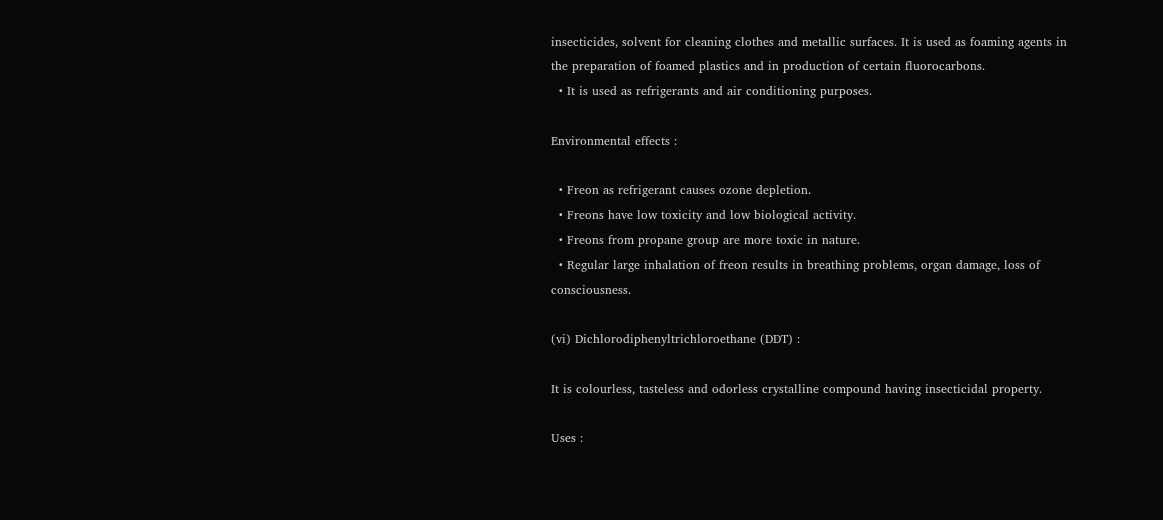insecticides, solvent for cleaning clothes and metallic surfaces. It is used as foaming agents in the preparation of foamed plastics and in production of certain fluorocarbons.
  • It is used as refrigerants and air conditioning purposes.

Environmental effects :

  • Freon as refrigerant causes ozone depletion.
  • Freons have low toxicity and low biological activity.
  • Freons from propane group are more toxic in nature.
  • Regular large inhalation of freon results in breathing problems, organ damage, loss of consciousness.

(vi) Dichlorodiphenyltrichloroethane (DDT) :

It is colourless, tasteless and odorless crystalline compound having insecticidal property.

Uses :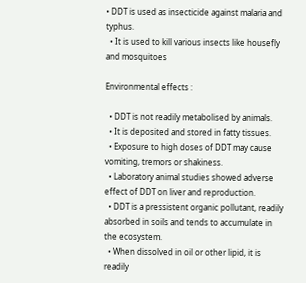• DDT is used as insecticide against malaria and typhus.
  • It is used to kill various insects like housefly and mosquitoes

Environmental effects :

  • DDT is not readily metabolised by animals.
  • It is deposited and stored in fatty tissues.
  • Exposure to high doses of DDT may cause vomiting, tremors or shakiness.
  • Laboratory animal studies showed adverse effect of DDT on liver and reproduction.
  • DDT is a pressistent organic pollutant, readily absorbed in soils and tends to accumulate in the ecosystem.
  • When dissolved in oil or other lipid, it is readily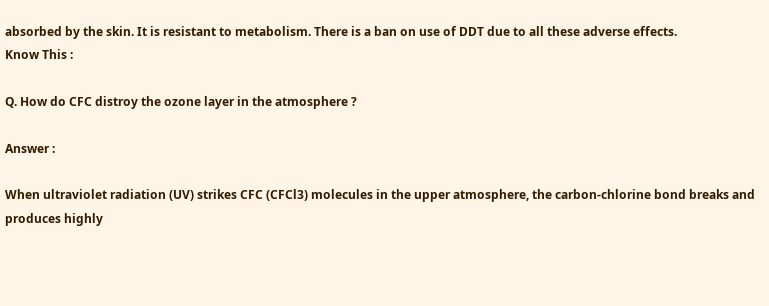absorbed by the skin. It is resistant to metabolism. There is a ban on use of DDT due to all these adverse effects.
Know This :

Q. How do CFC distroy the ozone layer in the atmosphere ?

Answer :

When ultraviolet radiation (UV) strikes CFC (CFCl3) molecules in the upper atmosphere, the carbon-chlorine bond breaks and produces highly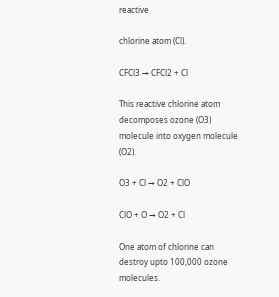reactive

chlorine atom (Cl).

CFCl3 → CFCl2 + Cl

This reactive chlorine atom decomposes ozone (O3) molecule into oxygen molecule (O2).

O3 + Cl → O2 + ClO

ClO + O → O2 + Cl

One atom of chlorine can destroy upto 100,000 ozone molecules.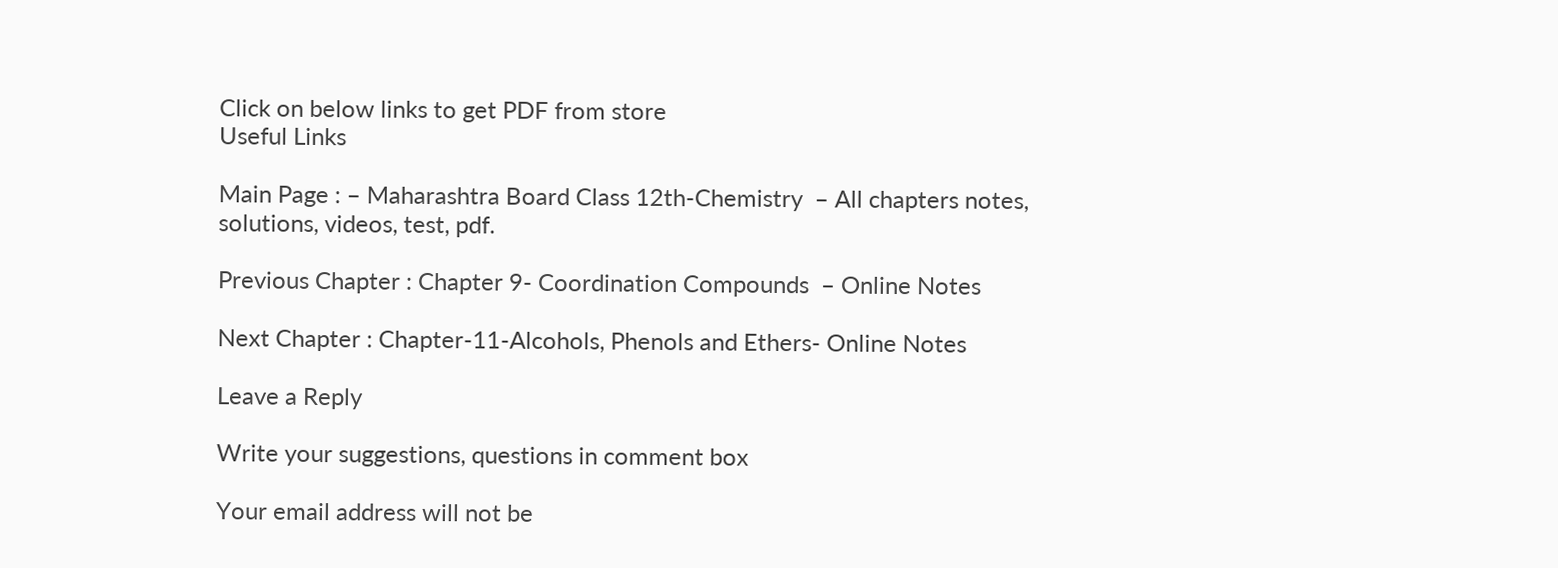Click on below links to get PDF from store
Useful Links

Main Page : – Maharashtra Board Class 12th-Chemistry  – All chapters notes, solutions, videos, test, pdf.

Previous Chapter : Chapter 9- Coordination Compounds  – Online Notes

Next Chapter : Chapter-11-Alcohols, Phenols and Ethers- Online Notes

Leave a Reply

Write your suggestions, questions in comment box

Your email address will not be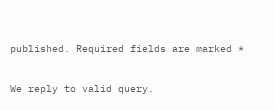published. Required fields are marked *

We reply to valid query.